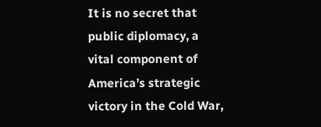It is no secret that public diplomacy, a vital component of America’s strategic victory in the Cold War,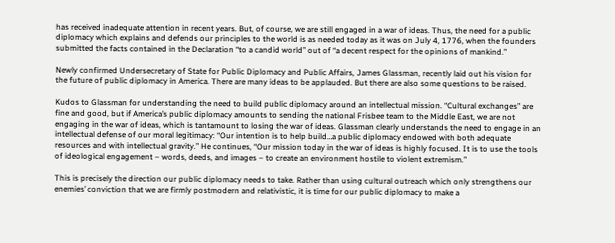has received inadequate attention in recent years. But, of course, we are still engaged in a war of ideas. Thus, the need for a public diplomacy which explains and defends our principles to the world is as needed today as it was on July 4, 1776, when the founders submitted the facts contained in the Declaration “to a candid world” out of “a decent respect for the opinions of mankind.”

Newly confirmed Undersecretary of State for Public Diplomacy and Public Affairs, James Glassman, recently laid out his vision for the future of public diplomacy in America. There are many ideas to be applauded. But there are also some questions to be raised.

Kudos to Glassman for understanding the need to build public diplomacy around an intellectual mission. “Cultural exchanges” are fine and good, but if America’s public diplomacy amounts to sending the national Frisbee team to the Middle East, we are not engaging in the war of ideas, which is tantamount to losing the war of ideas. Glassman clearly understands the need to engage in an intellectual defense of our moral legitimacy: “Our intention is to help build…a public diplomacy endowed with both adequate resources and with intellectual gravity.” He continues, “Our mission today in the war of ideas is highly focused. It is to use the tools of ideological engagement – words, deeds, and images – to create an environment hostile to violent extremism.”

This is precisely the direction our public diplomacy needs to take. Rather than using cultural outreach which only strengthens our enemies’ conviction that we are firmly postmodern and relativistic, it is time for our public diplomacy to make a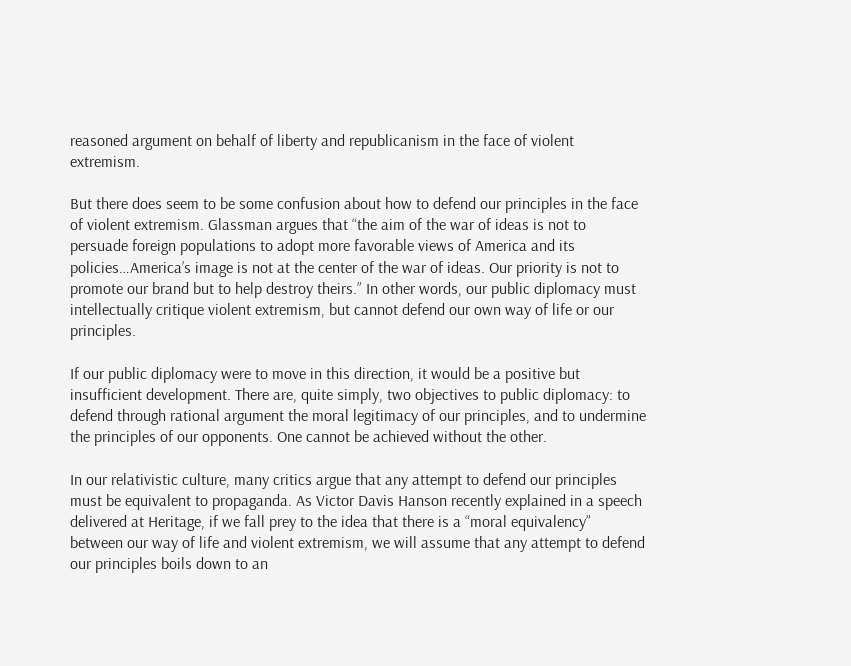reasoned argument on behalf of liberty and republicanism in the face of violent extremism.

But there does seem to be some confusion about how to defend our principles in the face of violent extremism. Glassman argues that “the aim of the war of ideas is not to persuade foreign populations to adopt more favorable views of America and its policies…America’s image is not at the center of the war of ideas. Our priority is not to promote our brand but to help destroy theirs.” In other words, our public diplomacy must intellectually critique violent extremism, but cannot defend our own way of life or our principles.

If our public diplomacy were to move in this direction, it would be a positive but insufficient development. There are, quite simply, two objectives to public diplomacy: to defend through rational argument the moral legitimacy of our principles, and to undermine the principles of our opponents. One cannot be achieved without the other.

In our relativistic culture, many critics argue that any attempt to defend our principles must be equivalent to propaganda. As Victor Davis Hanson recently explained in a speech delivered at Heritage, if we fall prey to the idea that there is a “moral equivalency” between our way of life and violent extremism, we will assume that any attempt to defend our principles boils down to an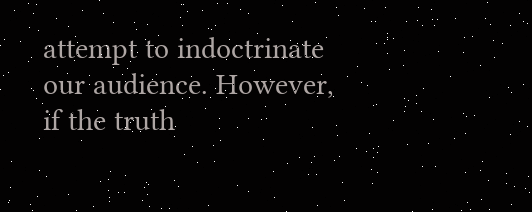attempt to indoctrinate our audience. However, if the truth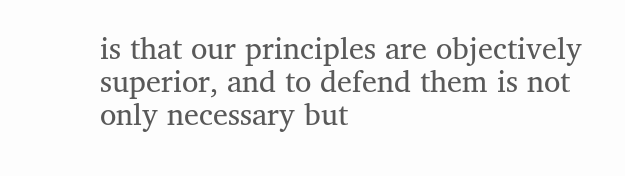is that our principles are objectively superior, and to defend them is not only necessary but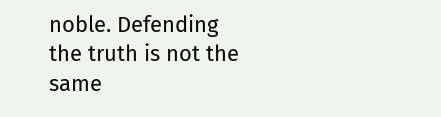noble. Defending the truth is not the same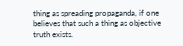thing as spreading propaganda, if one believes that such a thing as objective truth exists.